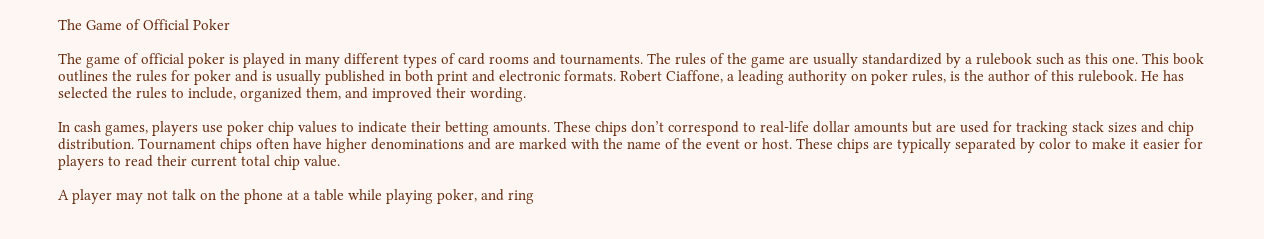The Game of Official Poker

The game of official poker is played in many different types of card rooms and tournaments. The rules of the game are usually standardized by a rulebook such as this one. This book outlines the rules for poker and is usually published in both print and electronic formats. Robert Ciaffone, a leading authority on poker rules, is the author of this rulebook. He has selected the rules to include, organized them, and improved their wording.

In cash games, players use poker chip values to indicate their betting amounts. These chips don’t correspond to real-life dollar amounts but are used for tracking stack sizes and chip distribution. Tournament chips often have higher denominations and are marked with the name of the event or host. These chips are typically separated by color to make it easier for players to read their current total chip value.

A player may not talk on the phone at a table while playing poker, and ring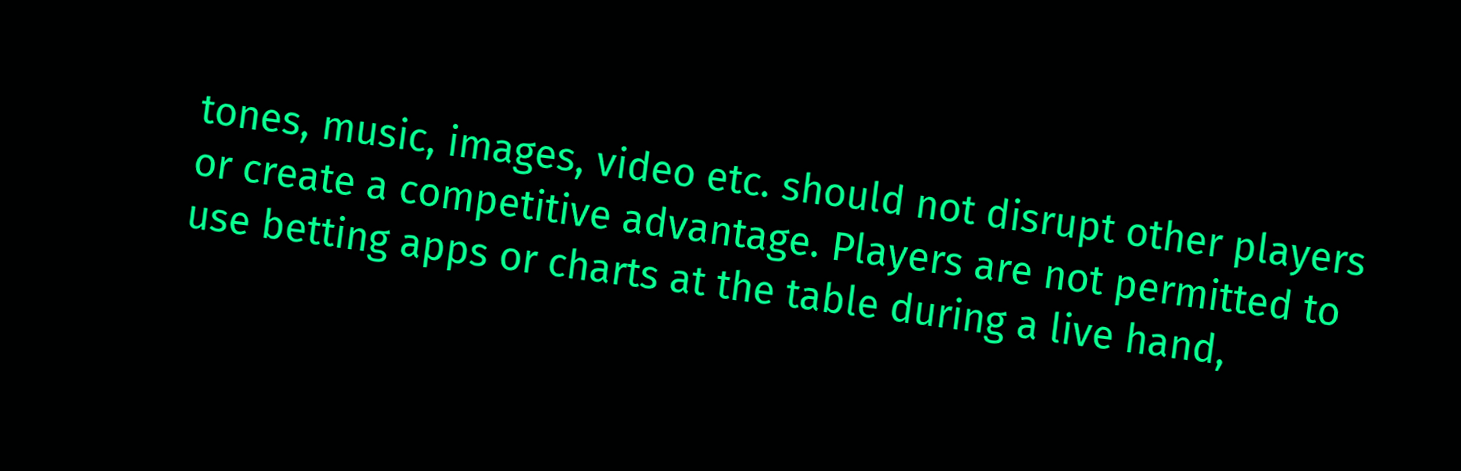tones, music, images, video etc. should not disrupt other players or create a competitive advantage. Players are not permitted to use betting apps or charts at the table during a live hand,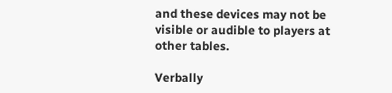and these devices may not be visible or audible to players at other tables.

Verbally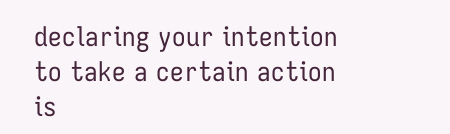declaring your intention to take a certain action is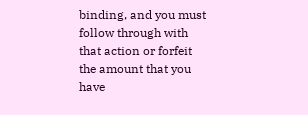binding, and you must follow through with that action or forfeit the amount that you have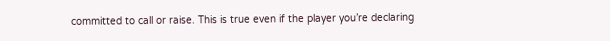committed to call or raise. This is true even if the player you’re declaring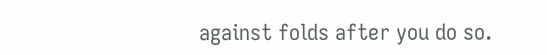against folds after you do so.